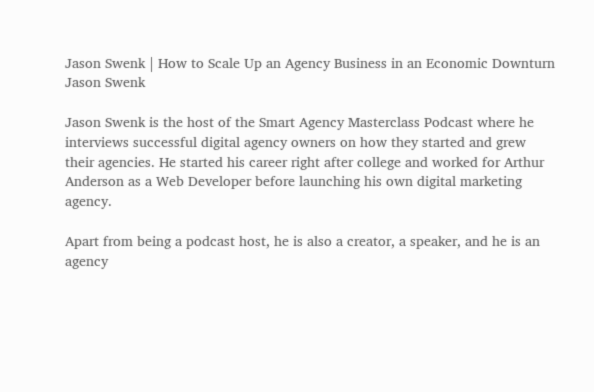Jason Swenk | How to Scale Up an Agency Business in an Economic Downturn
Jason Swenk

Jason Swenk is the host of the Smart Agency Masterclass Podcast where he interviews successful digital agency owners on how they started and grew their agencies. He started his career right after college and worked for Arthur Anderson as a Web Developer before launching his own digital marketing agency.

Apart from being a podcast host, he is also a creator, a speaker, and he is an agency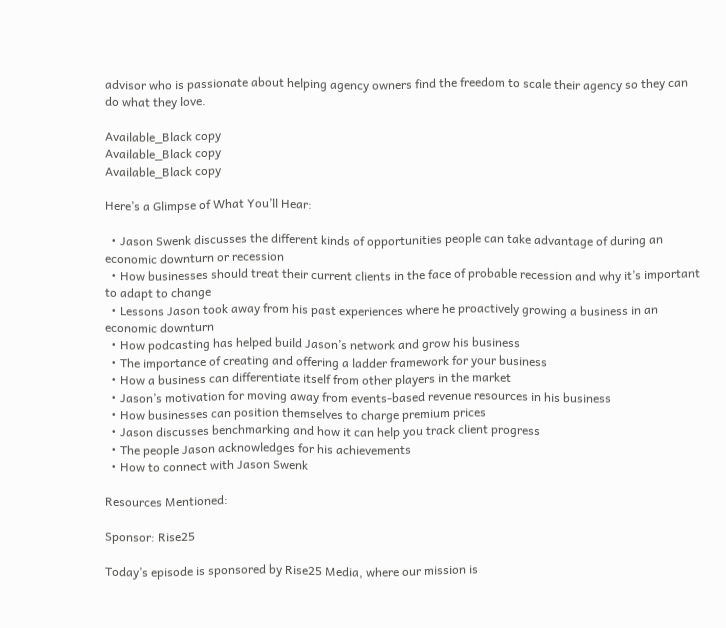advisor who is passionate about helping agency owners find the freedom to scale their agency so they can do what they love.

Available_Black copy
Available_Black copy
Available_Black copy

Here’s a Glimpse of What You’ll Hear:

  • Jason Swenk discusses the different kinds of opportunities people can take advantage of during an economic downturn or recession
  • How businesses should treat their current clients in the face of probable recession and why it’s important to adapt to change
  • Lessons Jason took away from his past experiences where he proactively growing a business in an economic downturn
  • How podcasting has helped build Jason’s network and grow his business
  • The importance of creating and offering a ladder framework for your business
  • How a business can differentiate itself from other players in the market
  • Jason’s motivation for moving away from events-based revenue resources in his business
  • How businesses can position themselves to charge premium prices
  • Jason discusses benchmarking and how it can help you track client progress
  • The people Jason acknowledges for his achievements
  • How to connect with Jason Swenk

Resources Mentioned:

Sponsor: Rise25

Today’s episode is sponsored by Rise25 Media, where our mission is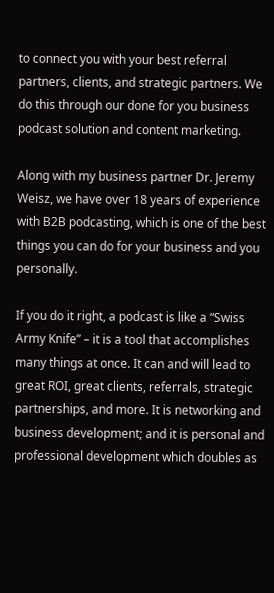to connect you with your best referral partners, clients, and strategic partners. We do this through our done for you business podcast solution and content marketing.

Along with my business partner Dr. Jeremy Weisz, we have over 18 years of experience with B2B podcasting, which is one of the best things you can do for your business and you personally.

If you do it right, a podcast is like a “Swiss Army Knife” – it is a tool that accomplishes many things at once. It can and will lead to great ROI, great clients, referrals, strategic partnerships, and more. It is networking and business development; and it is personal and professional development which doubles as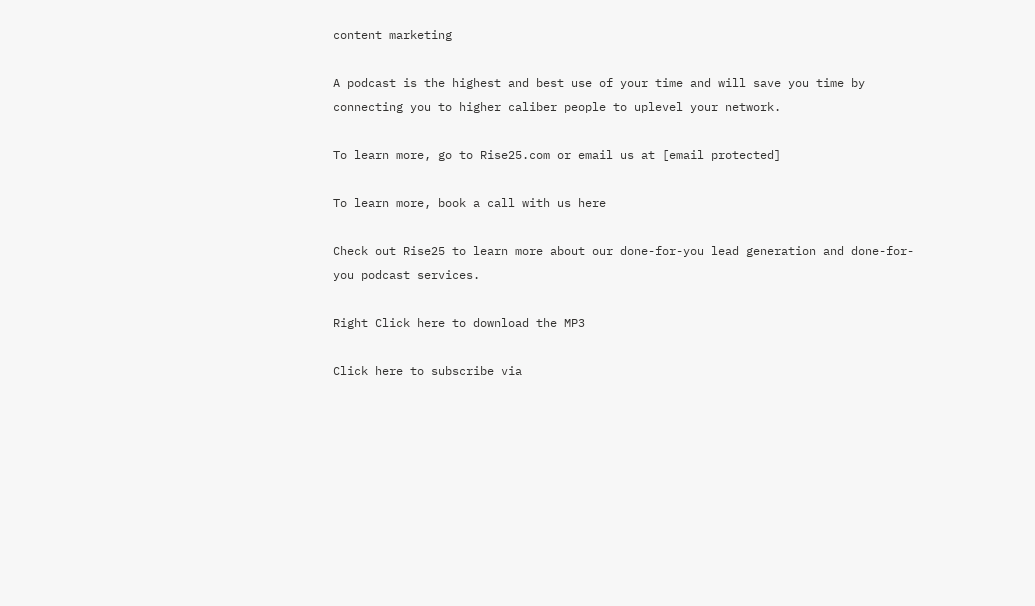content marketing

A podcast is the highest and best use of your time and will save you time by connecting you to higher caliber people to uplevel your network.

To learn more, go to Rise25.com or email us at [email protected]

To learn more, book a call with us here

Check out Rise25 to learn more about our done-for-you lead generation and done-for-you podcast services.

Right Click here to download the MP3

Click here to subscribe via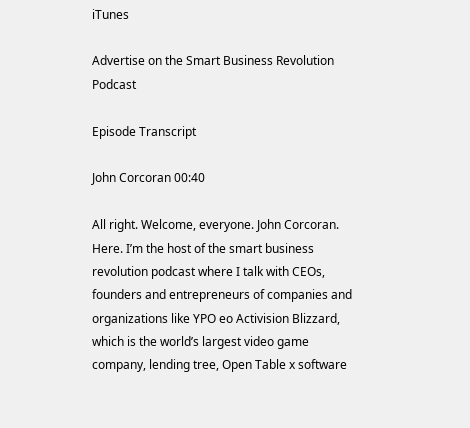iTunes

Advertise on the Smart Business Revolution Podcast

Episode Transcript

John Corcoran 00:40

All right. Welcome, everyone. John Corcoran. Here. I’m the host of the smart business revolution podcast where I talk with CEOs, founders and entrepreneurs of companies and organizations like YPO eo Activision Blizzard, which is the world’s largest video game company, lending tree, Open Table x software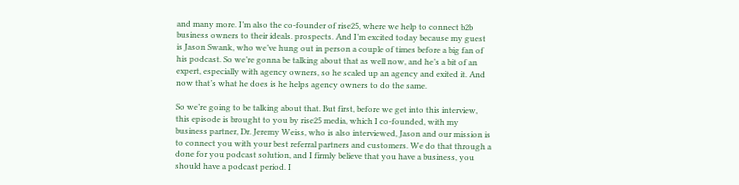and many more. I’m also the co-founder of rise25, where we help to connect b2b business owners to their ideals. prospects. And I’m excited today because my guest is Jason Swank, who we’ve hung out in person a couple of times before a big fan of his podcast. So we’re gonna be talking about that as well now, and he’s a bit of an expert, especially with agency owners, so he scaled up an agency and exited it. And now that’s what he does is he helps agency owners to do the same.

So we’re going to be talking about that. But first, before we get into this interview, this episode is brought to you by rise25 media, which I co-founded, with my business partner, Dr. Jeremy Weiss, who is also interviewed, Jason and our mission is to connect you with your best referral partners and customers. We do that through a done for you podcast solution, and I firmly believe that you have a business, you should have a podcast period. I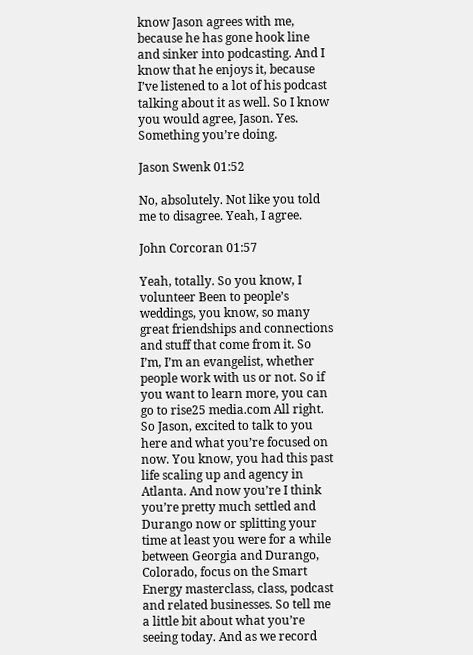know Jason agrees with me, because he has gone hook line and sinker into podcasting. And I know that he enjoys it, because I’ve listened to a lot of his podcast talking about it as well. So I know you would agree, Jason. Yes. Something you’re doing.

Jason Swenk 01:52

No, absolutely. Not like you told me to disagree. Yeah, I agree.

John Corcoran 01:57

Yeah, totally. So you know, I volunteer Been to people’s weddings, you know, so many great friendships and connections and stuff that come from it. So I’m, I’m an evangelist, whether people work with us or not. So if you want to learn more, you can go to rise25 media.com All right. So Jason, excited to talk to you here and what you’re focused on now. You know, you had this past life scaling up and agency in Atlanta. And now you’re I think you’re pretty much settled and Durango now or splitting your time at least you were for a while between Georgia and Durango, Colorado, focus on the Smart Energy masterclass, class, podcast and related businesses. So tell me a little bit about what you’re seeing today. And as we record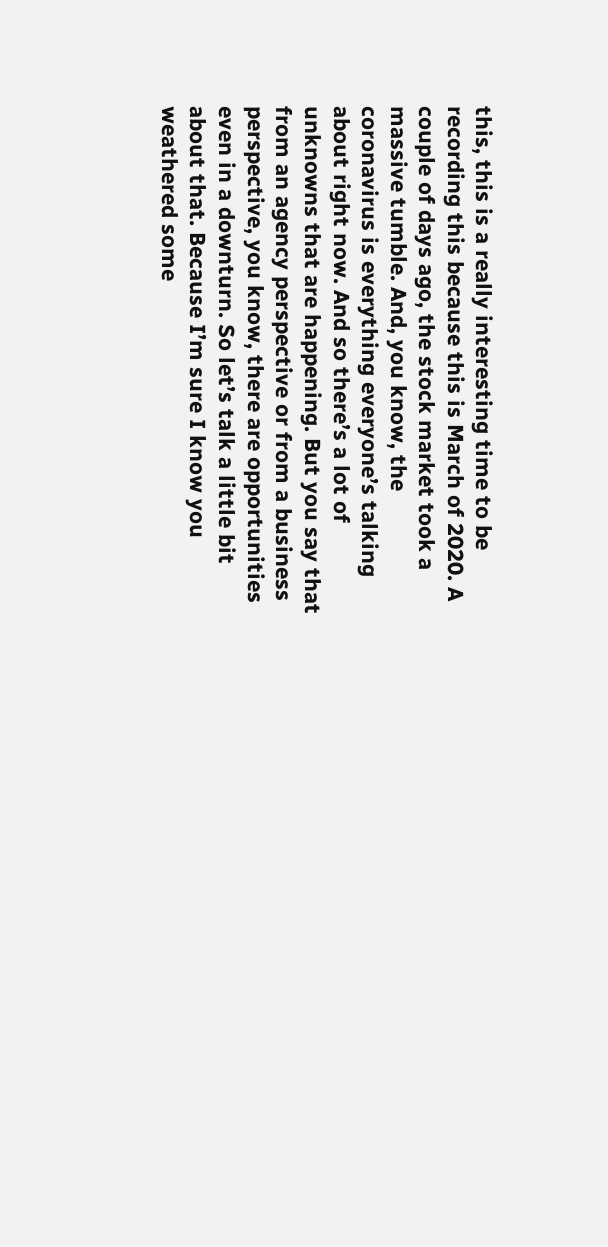this, this is a really interesting time to be recording this because this is March of 2020. A couple of days ago, the stock market took a massive tumble. And, you know, the coronavirus is everything everyone’s talking about right now. And so there’s a lot of unknowns that are happening. But you say that from an agency perspective or from a business perspective, you know, there are opportunities even in a downturn. So let’s talk a little bit about that. Because I’m sure I know you weathered some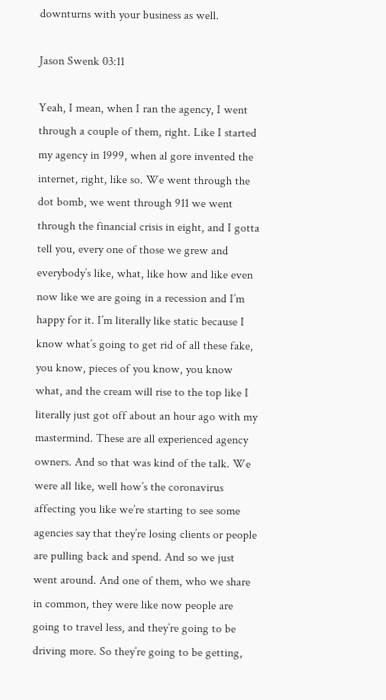downturns with your business as well.

Jason Swenk 03:11

Yeah, I mean, when I ran the agency, I went through a couple of them, right. Like I started my agency in 1999, when al gore invented the internet, right, like so. We went through the dot bomb, we went through 911 we went through the financial crisis in eight, and I gotta tell you, every one of those we grew and everybody’s like, what, like how and like even now like we are going in a recession and I’m happy for it. I’m literally like static because I know what’s going to get rid of all these fake, you know, pieces of you know, you know what, and the cream will rise to the top like I literally just got off about an hour ago with my mastermind. These are all experienced agency owners. And so that was kind of the talk. We were all like, well how’s the coronavirus affecting you like we’re starting to see some agencies say that they’re losing clients or people are pulling back and spend. And so we just went around. And one of them, who we share in common, they were like now people are going to travel less, and they’re going to be driving more. So they’re going to be getting,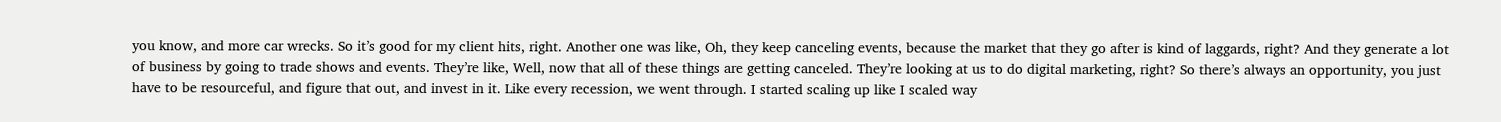you know, and more car wrecks. So it’s good for my client hits, right. Another one was like, Oh, they keep canceling events, because the market that they go after is kind of laggards, right? And they generate a lot of business by going to trade shows and events. They’re like, Well, now that all of these things are getting canceled. They’re looking at us to do digital marketing, right? So there’s always an opportunity, you just have to be resourceful, and figure that out, and invest in it. Like every recession, we went through. I started scaling up like I scaled way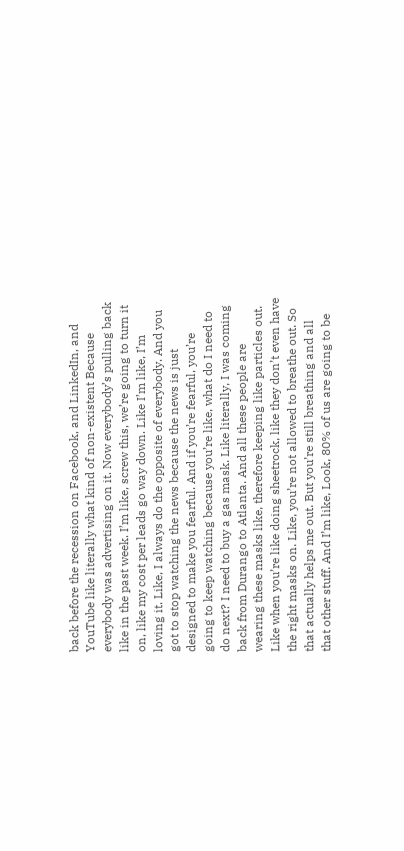back before the recession on Facebook, and LinkedIn, and YouTube like literally what kind of non-existent Because everybody was advertising on it. Now everybody’s pulling back like in the past week. I’m like, screw this, we’re going to turn it on, like my cost per leads go way down. Like I’m like, I’m loving it. Like, I always do the opposite of everybody. And you got to stop watching the news because the news is just designed to make you fearful. And if you’re fearful, you’re going to keep watching because you’re like, what do I need to do next? I need to buy a gas mask. Like literally, I was coming back from Durango to Atlanta. And all these people are wearing these masks like, therefore keeping like particles out. Like when you’re like doing sheetrock, like they don’t even have the right masks on. Like, you’re not allowed to breathe out. So that actually helps me out. But you’re still breathing and all that other stuff. And I’m like, Look, 80% of us are going to be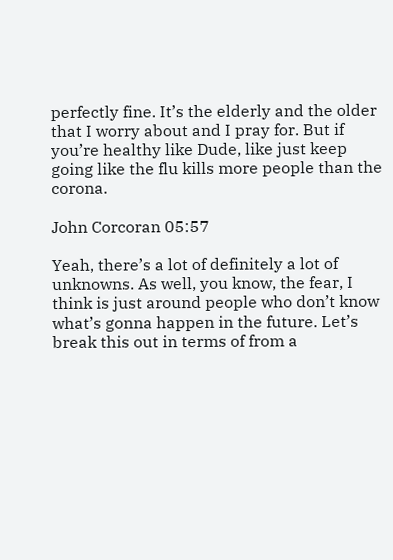perfectly fine. It’s the elderly and the older that I worry about and I pray for. But if you’re healthy like Dude, like just keep going like the flu kills more people than the corona.

John Corcoran 05:57

Yeah, there’s a lot of definitely a lot of unknowns. As well, you know, the fear, I think is just around people who don’t know what’s gonna happen in the future. Let’s break this out in terms of from a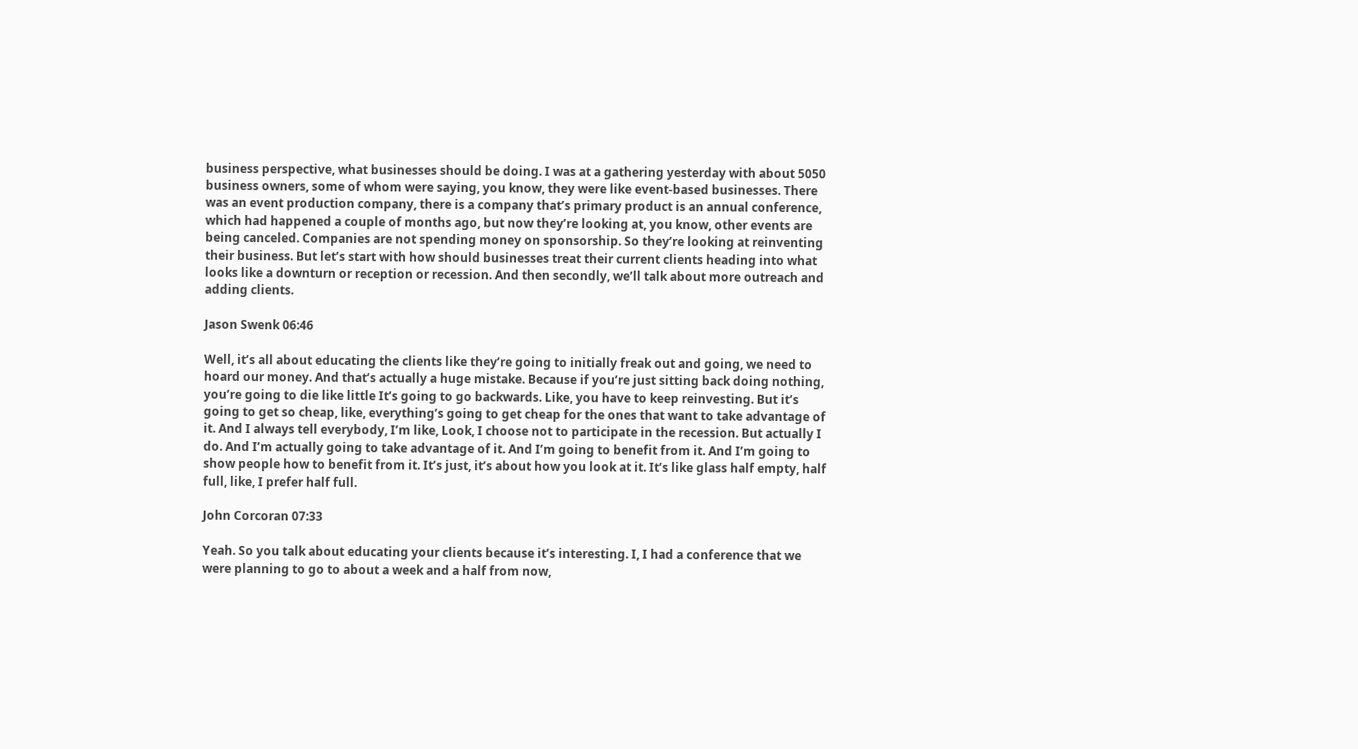business perspective, what businesses should be doing. I was at a gathering yesterday with about 5050 business owners, some of whom were saying, you know, they were like event-based businesses. There was an event production company, there is a company that’s primary product is an annual conference, which had happened a couple of months ago, but now they’re looking at, you know, other events are being canceled. Companies are not spending money on sponsorship. So they’re looking at reinventing their business. But let’s start with how should businesses treat their current clients heading into what looks like a downturn or reception or recession. And then secondly, we’ll talk about more outreach and adding clients.

Jason Swenk 06:46

Well, it’s all about educating the clients like they’re going to initially freak out and going, we need to hoard our money. And that’s actually a huge mistake. Because if you’re just sitting back doing nothing, you’re going to die like little It’s going to go backwards. Like, you have to keep reinvesting. But it’s going to get so cheap, like, everything’s going to get cheap for the ones that want to take advantage of it. And I always tell everybody, I’m like, Look, I choose not to participate in the recession. But actually I do. And I’m actually going to take advantage of it. And I’m going to benefit from it. And I’m going to show people how to benefit from it. It’s just, it’s about how you look at it. It’s like glass half empty, half full, like, I prefer half full.

John Corcoran 07:33

Yeah. So you talk about educating your clients because it’s interesting. I, I had a conference that we were planning to go to about a week and a half from now,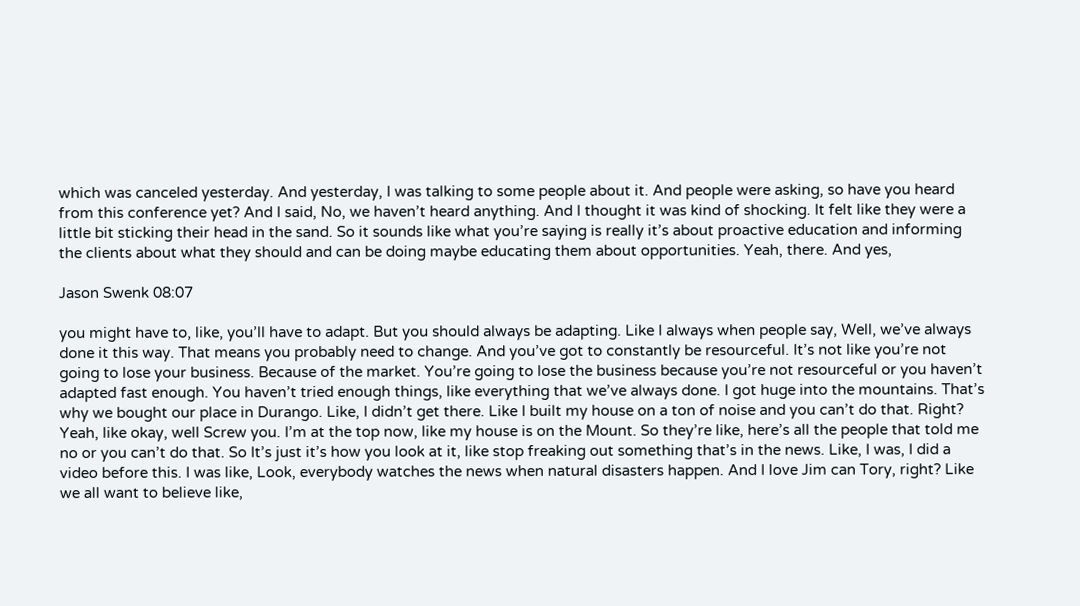which was canceled yesterday. And yesterday, I was talking to some people about it. And people were asking, so have you heard from this conference yet? And I said, No, we haven’t heard anything. And I thought it was kind of shocking. It felt like they were a little bit sticking their head in the sand. So it sounds like what you’re saying is really it’s about proactive education and informing the clients about what they should and can be doing maybe educating them about opportunities. Yeah, there. And yes,

Jason Swenk 08:07

you might have to, like, you’ll have to adapt. But you should always be adapting. Like I always when people say, Well, we’ve always done it this way. That means you probably need to change. And you’ve got to constantly be resourceful. It’s not like you’re not going to lose your business. Because of the market. You’re going to lose the business because you’re not resourceful or you haven’t adapted fast enough. You haven’t tried enough things, like everything that we’ve always done. I got huge into the mountains. That’s why we bought our place in Durango. Like, I didn’t get there. Like I built my house on a ton of noise and you can’t do that. Right? Yeah, like okay, well Screw you. I’m at the top now, like my house is on the Mount. So they’re like, here’s all the people that told me no or you can’t do that. So It’s just it’s how you look at it, like stop freaking out something that’s in the news. Like, I was, I did a video before this. I was like, Look, everybody watches the news when natural disasters happen. And I love Jim can Tory, right? Like we all want to believe like,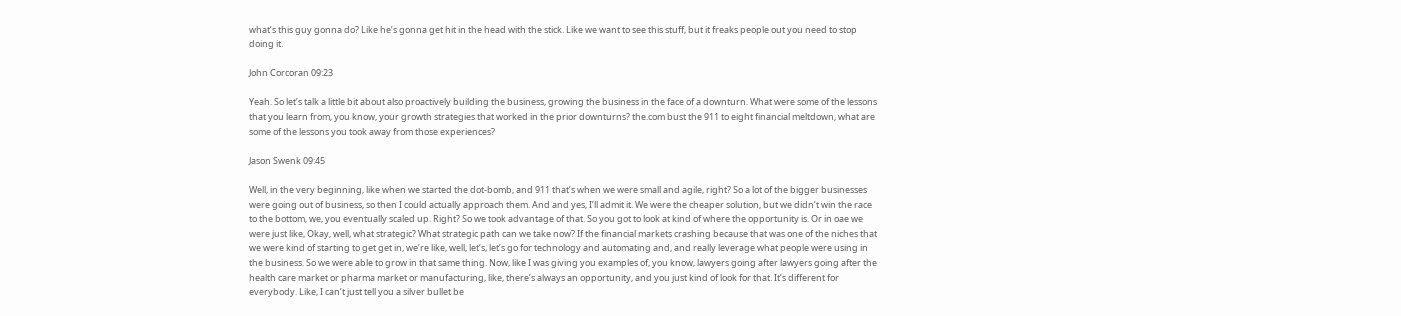what’s this guy gonna do? Like he’s gonna get hit in the head with the stick. Like we want to see this stuff, but it freaks people out you need to stop doing it.

John Corcoran 09:23

Yeah. So let’s talk a little bit about also proactively building the business, growing the business in the face of a downturn. What were some of the lessons that you learn from, you know, your growth strategies that worked in the prior downturns? the.com bust the 911 to eight financial meltdown, what are some of the lessons you took away from those experiences?

Jason Swenk 09:45

Well, in the very beginning, like when we started the dot-bomb, and 911 that’s when we were small and agile, right? So a lot of the bigger businesses were going out of business, so then I could actually approach them. And and yes, I’ll admit it. We were the cheaper solution, but we didn’t win the race to the bottom, we, you eventually scaled up. Right? So we took advantage of that. So you got to look at kind of where the opportunity is. Or in oae we were just like, Okay, well, what strategic? What strategic path can we take now? If the financial markets crashing because that was one of the niches that we were kind of starting to get get in, we’re like, well, let’s, let’s go for technology and automating and, and really leverage what people were using in the business. So we were able to grow in that same thing. Now, like I was giving you examples of, you know, lawyers going after lawyers going after the health care market or pharma market or manufacturing, like, there’s always an opportunity, and you just kind of look for that. It’s different for everybody. Like, I can’t just tell you a silver bullet be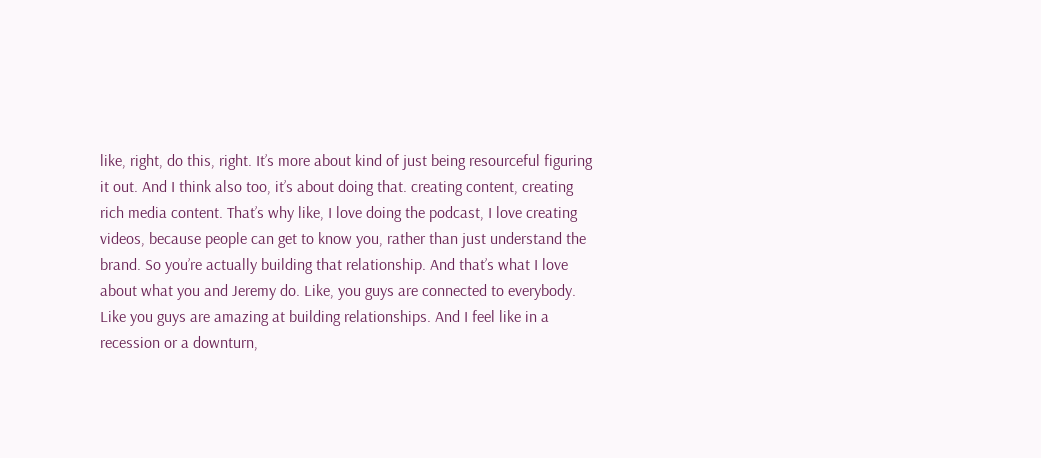like, right, do this, right. It’s more about kind of just being resourceful figuring it out. And I think also too, it’s about doing that. creating content, creating rich media content. That’s why like, I love doing the podcast, I love creating videos, because people can get to know you, rather than just understand the brand. So you’re actually building that relationship. And that’s what I love about what you and Jeremy do. Like, you guys are connected to everybody. Like you guys are amazing at building relationships. And I feel like in a recession or a downturn,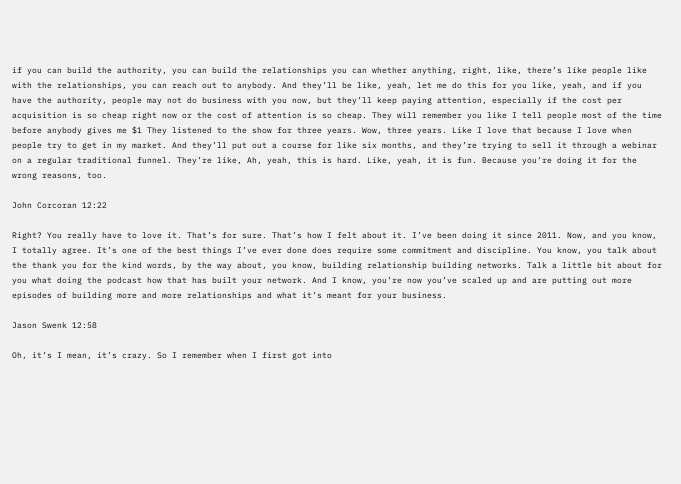if you can build the authority, you can build the relationships you can whether anything, right, like, there’s like people like with the relationships, you can reach out to anybody. And they’ll be like, yeah, let me do this for you like, yeah, and if you have the authority, people may not do business with you now, but they’ll keep paying attention, especially if the cost per acquisition is so cheap right now or the cost of attention is so cheap. They will remember you like I tell people most of the time before anybody gives me $1 They listened to the show for three years. Wow, three years. Like I love that because I love when people try to get in my market. And they’ll put out a course for like six months, and they’re trying to sell it through a webinar on a regular traditional funnel. They’re like, Ah, yeah, this is hard. Like, yeah, it is fun. Because you’re doing it for the wrong reasons, too.

John Corcoran 12:22

Right? You really have to love it. That’s for sure. That’s how I felt about it. I’ve been doing it since 2011. Now, and you know, I totally agree. It’s one of the best things I’ve ever done does require some commitment and discipline. You know, you talk about the thank you for the kind words, by the way about, you know, building relationship building networks. Talk a little bit about for you what doing the podcast how that has built your network. And I know, you’re now you’ve scaled up and are putting out more episodes of building more and more relationships and what it’s meant for your business.

Jason Swenk 12:58

Oh, it’s I mean, it’s crazy. So I remember when I first got into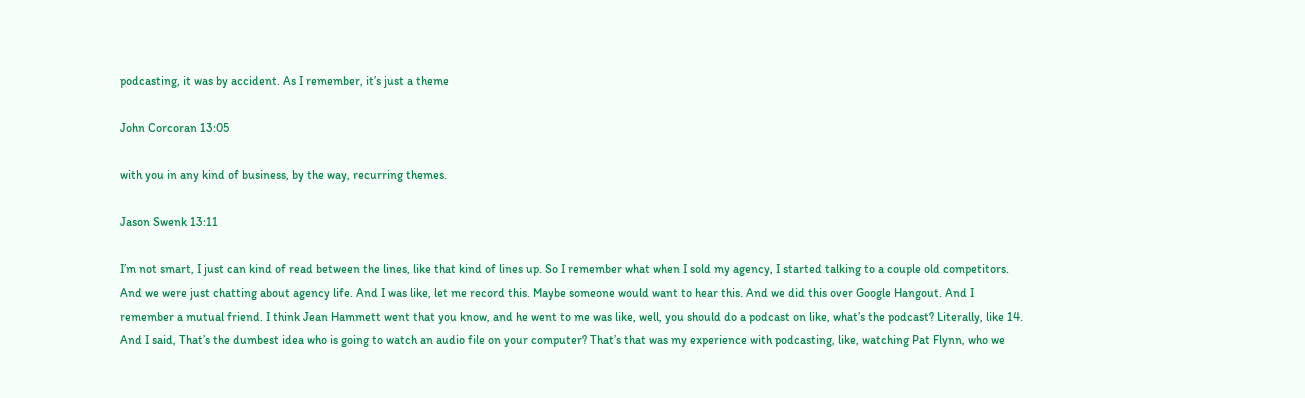podcasting, it was by accident. As I remember, it’s just a theme

John Corcoran 13:05

with you in any kind of business, by the way, recurring themes.

Jason Swenk 13:11

I’m not smart, I just can kind of read between the lines, like that kind of lines up. So I remember what when I sold my agency, I started talking to a couple old competitors. And we were just chatting about agency life. And I was like, let me record this. Maybe someone would want to hear this. And we did this over Google Hangout. And I remember a mutual friend. I think Jean Hammett went that you know, and he went to me was like, well, you should do a podcast on like, what’s the podcast? Literally, like 14. And I said, That’s the dumbest idea who is going to watch an audio file on your computer? That’s that was my experience with podcasting, like, watching Pat Flynn, who we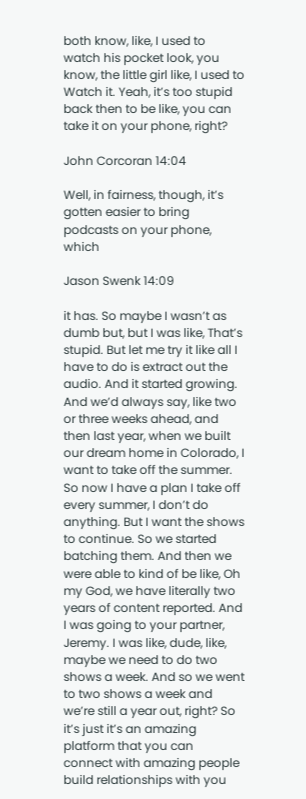both know, like, I used to watch his pocket look, you know, the little girl like, I used to Watch it. Yeah, it’s too stupid back then to be like, you can take it on your phone, right?

John Corcoran 14:04

Well, in fairness, though, it’s gotten easier to bring podcasts on your phone, which

Jason Swenk 14:09

it has. So maybe I wasn’t as dumb but, but I was like, That’s stupid. But let me try it like all I have to do is extract out the audio. And it started growing. And we’d always say, like two or three weeks ahead, and then last year, when we built our dream home in Colorado, I want to take off the summer. So now I have a plan I take off every summer, I don’t do anything. But I want the shows to continue. So we started batching them. And then we were able to kind of be like, Oh my God, we have literally two years of content reported. And I was going to your partner, Jeremy. I was like, dude, like, maybe we need to do two shows a week. And so we went to two shows a week and we’re still a year out, right? So it’s just it’s an amazing platform that you can connect with amazing people build relationships with you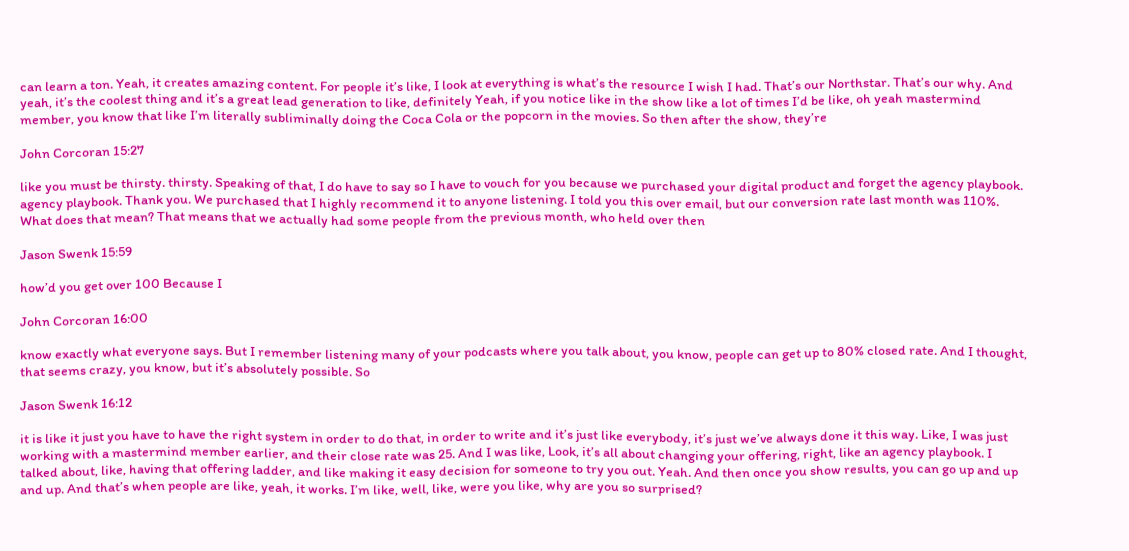can learn a ton. Yeah, it creates amazing content. For people it’s like, I look at everything is what’s the resource I wish I had. That’s our Northstar. That’s our why. And yeah, it’s the coolest thing and it’s a great lead generation to like, definitely Yeah, if you notice like in the show like a lot of times I’d be like, oh yeah mastermind member, you know that like I’m literally subliminally doing the Coca Cola or the popcorn in the movies. So then after the show, they’re

John Corcoran 15:27

like you must be thirsty. thirsty. Speaking of that, I do have to say so I have to vouch for you because we purchased your digital product and forget the agency playbook. agency playbook. Thank you. We purchased that I highly recommend it to anyone listening. I told you this over email, but our conversion rate last month was 110%. What does that mean? That means that we actually had some people from the previous month, who held over then

Jason Swenk 15:59

how’d you get over 100 Because I

John Corcoran 16:00

know exactly what everyone says. But I remember listening many of your podcasts where you talk about, you know, people can get up to 80% closed rate. And I thought, that seems crazy, you know, but it’s absolutely possible. So

Jason Swenk 16:12

it is like it just you have to have the right system in order to do that, in order to write and it’s just like everybody, it’s just we’ve always done it this way. Like, I was just working with a mastermind member earlier, and their close rate was 25. And I was like, Look, it’s all about changing your offering, right, like an agency playbook. I talked about, like, having that offering ladder, and like making it easy decision for someone to try you out. Yeah. And then once you show results, you can go up and up and up. And that’s when people are like, yeah, it works. I’m like, well, like, were you like, why are you so surprised?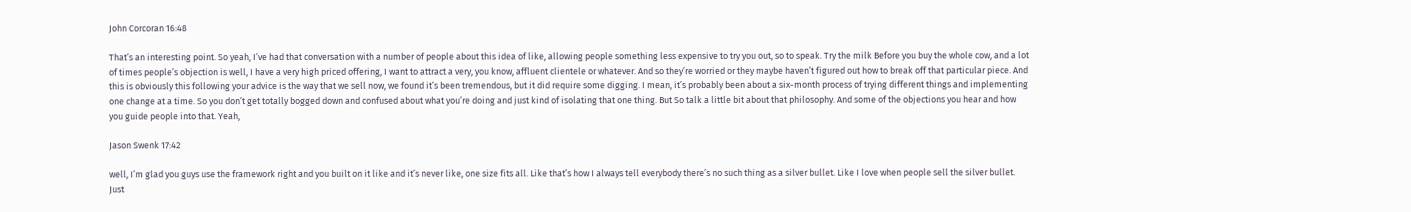John Corcoran 16:48

That’s an interesting point. So yeah, I’ve had that conversation with a number of people about this idea of like, allowing people something less expensive to try you out, so to speak. Try the milk Before you buy the whole cow, and a lot of times people’s objection is well, I have a very high priced offering, I want to attract a very, you know, affluent clientele or whatever. And so they’re worried or they maybe haven’t figured out how to break off that particular piece. And this is obviously this following your advice is the way that we sell now, we found it’s been tremendous, but it did require some digging. I mean, it’s probably been about a six-month process of trying different things and implementing one change at a time. So you don’t get totally bogged down and confused about what you’re doing and just kind of isolating that one thing. But So talk a little bit about that philosophy. And some of the objections you hear and how you guide people into that. Yeah,

Jason Swenk 17:42

well, I’m glad you guys use the framework right and you built on it like and it’s never like, one size fits all. Like that’s how I always tell everybody there’s no such thing as a silver bullet. Like I love when people sell the silver bullet. Just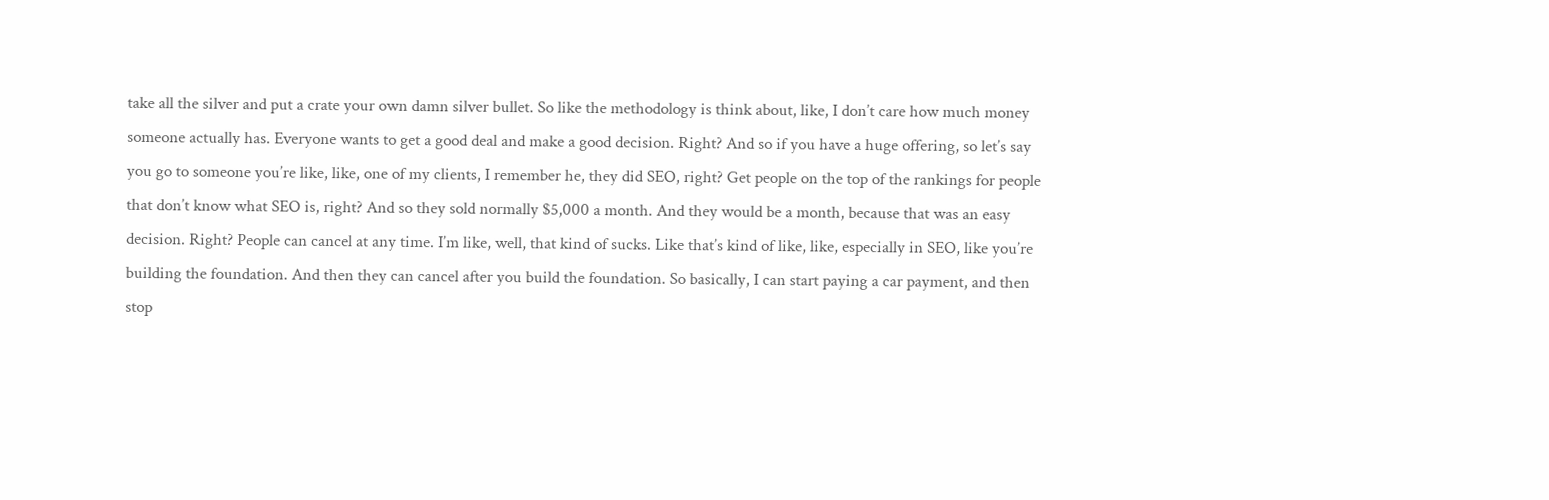take all the silver and put a crate your own damn silver bullet. So like the methodology is think about, like, I don’t care how much money someone actually has. Everyone wants to get a good deal and make a good decision. Right? And so if you have a huge offering, so let’s say you go to someone you’re like, like, one of my clients, I remember he, they did SEO, right? Get people on the top of the rankings for people that don’t know what SEO is, right? And so they sold normally $5,000 a month. And they would be a month, because that was an easy decision. Right? People can cancel at any time. I’m like, well, that kind of sucks. Like that’s kind of like, like, especially in SEO, like you’re building the foundation. And then they can cancel after you build the foundation. So basically, I can start paying a car payment, and then stop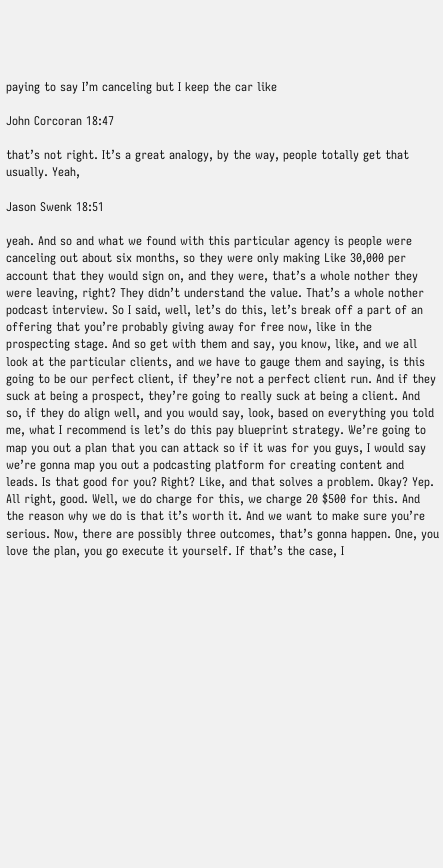paying to say I’m canceling but I keep the car like

John Corcoran 18:47

that’s not right. It’s a great analogy, by the way, people totally get that usually. Yeah,

Jason Swenk 18:51

yeah. And so and what we found with this particular agency is people were canceling out about six months, so they were only making Like 30,000 per account that they would sign on, and they were, that’s a whole nother they were leaving, right? They didn’t understand the value. That’s a whole nother podcast interview. So I said, well, let’s do this, let’s break off a part of an offering that you’re probably giving away for free now, like in the prospecting stage. And so get with them and say, you know, like, and we all look at the particular clients, and we have to gauge them and saying, is this going to be our perfect client, if they’re not a perfect client run. And if they suck at being a prospect, they’re going to really suck at being a client. And so, if they do align well, and you would say, look, based on everything you told me, what I recommend is let’s do this pay blueprint strategy. We’re going to map you out a plan that you can attack so if it was for you guys, I would say we’re gonna map you out a podcasting platform for creating content and leads. Is that good for you? Right? Like, and that solves a problem. Okay? Yep. All right, good. Well, we do charge for this, we charge 20 $500 for this. And the reason why we do is that it’s worth it. And we want to make sure you’re serious. Now, there are possibly three outcomes, that’s gonna happen. One, you love the plan, you go execute it yourself. If that’s the case, I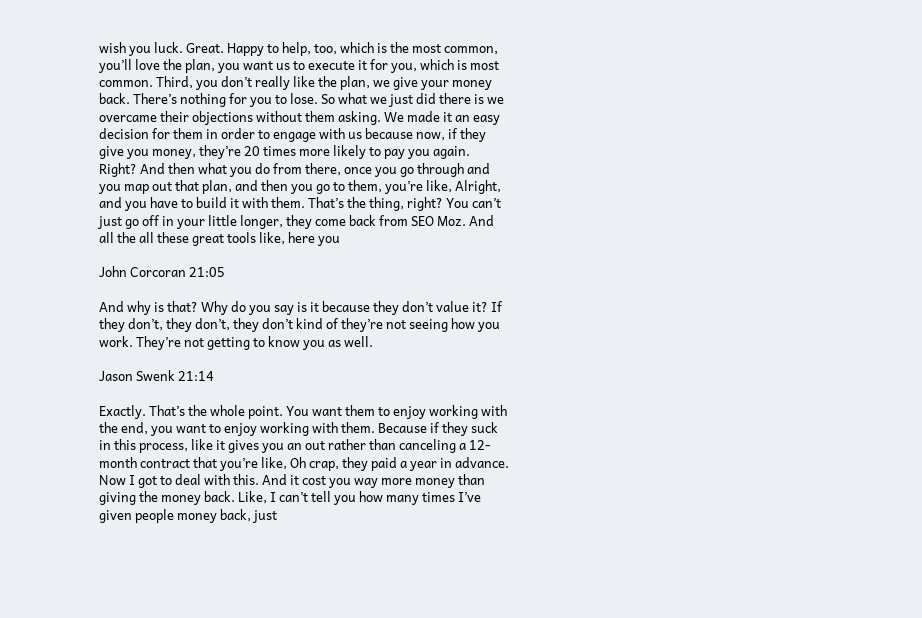wish you luck. Great. Happy to help, too, which is the most common, you’ll love the plan, you want us to execute it for you, which is most common. Third, you don’t really like the plan, we give your money back. There’s nothing for you to lose. So what we just did there is we overcame their objections without them asking. We made it an easy decision for them in order to engage with us because now, if they give you money, they’re 20 times more likely to pay you again. Right? And then what you do from there, once you go through and you map out that plan, and then you go to them, you’re like, Alright, and you have to build it with them. That’s the thing, right? You can’t just go off in your little longer, they come back from SEO Moz. And all the all these great tools like, here you

John Corcoran 21:05

And why is that? Why do you say is it because they don’t value it? If they don’t, they don’t, they don’t kind of they’re not seeing how you work. They’re not getting to know you as well.

Jason Swenk 21:14

Exactly. That’s the whole point. You want them to enjoy working with the end, you want to enjoy working with them. Because if they suck in this process, like it gives you an out rather than canceling a 12-month contract that you’re like, Oh crap, they paid a year in advance. Now I got to deal with this. And it cost you way more money than giving the money back. Like, I can’t tell you how many times I’ve given people money back, just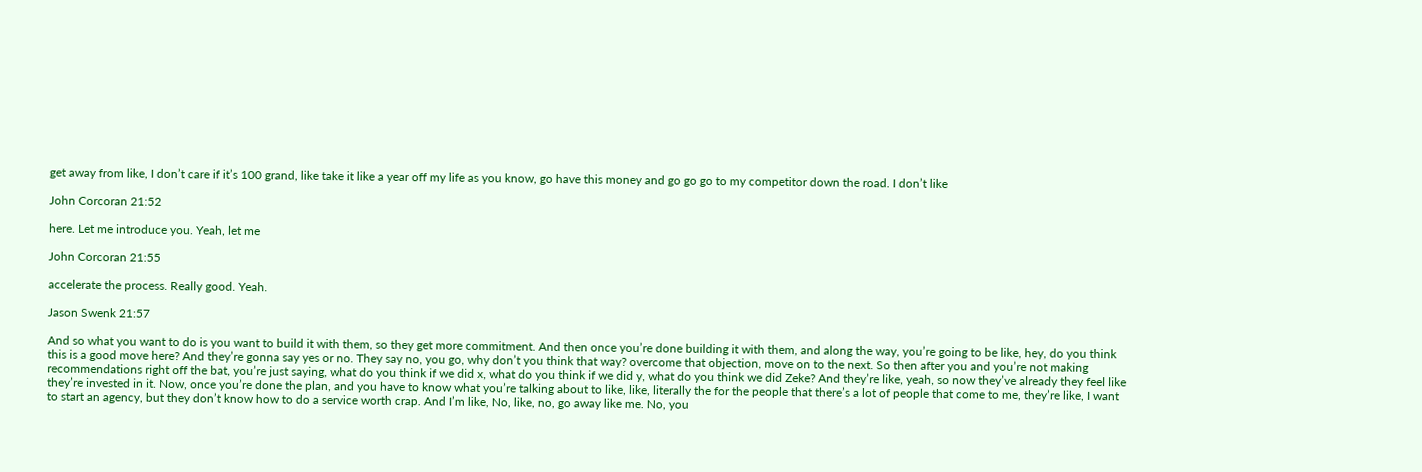get away from like, I don’t care if it’s 100 grand, like take it like a year off my life as you know, go have this money and go go go to my competitor down the road. I don’t like

John Corcoran 21:52

here. Let me introduce you. Yeah, let me

John Corcoran 21:55

accelerate the process. Really good. Yeah.

Jason Swenk 21:57

And so what you want to do is you want to build it with them, so they get more commitment. And then once you’re done building it with them, and along the way, you’re going to be like, hey, do you think this is a good move here? And they’re gonna say yes or no. They say no, you go, why don’t you think that way? overcome that objection, move on to the next. So then after you and you’re not making recommendations right off the bat, you’re just saying, what do you think if we did x, what do you think if we did y, what do you think we did Zeke? And they’re like, yeah, so now they’ve already they feel like they’re invested in it. Now, once you’re done the plan, and you have to know what you’re talking about to like, like, literally the for the people that there’s a lot of people that come to me, they’re like, I want to start an agency, but they don’t know how to do a service worth crap. And I’m like, No, like, no, go away like me. No, you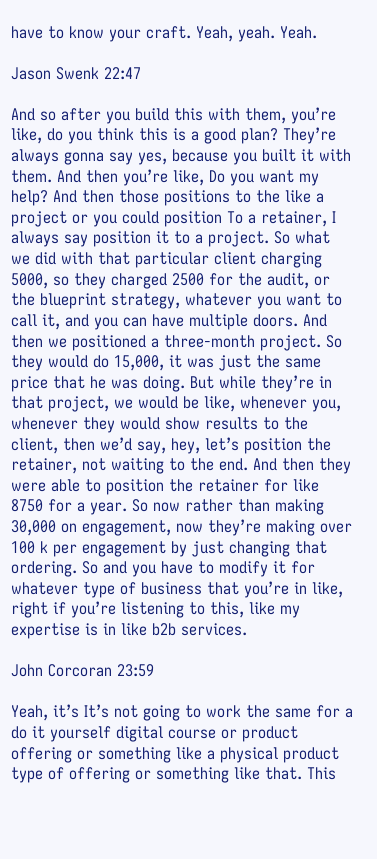have to know your craft. Yeah, yeah. Yeah.

Jason Swenk 22:47

And so after you build this with them, you’re like, do you think this is a good plan? They’re always gonna say yes, because you built it with them. And then you’re like, Do you want my help? And then those positions to the like a project or you could position To a retainer, I always say position it to a project. So what we did with that particular client charging 5000, so they charged 2500 for the audit, or the blueprint strategy, whatever you want to call it, and you can have multiple doors. And then we positioned a three-month project. So they would do 15,000, it was just the same price that he was doing. But while they’re in that project, we would be like, whenever you, whenever they would show results to the client, then we’d say, hey, let’s position the retainer, not waiting to the end. And then they were able to position the retainer for like 8750 for a year. So now rather than making 30,000 on engagement, now they’re making over 100 k per engagement by just changing that ordering. So and you have to modify it for whatever type of business that you’re in like, right if you’re listening to this, like my expertise is in like b2b services.

John Corcoran 23:59

Yeah, it’s It’s not going to work the same for a do it yourself digital course or product offering or something like a physical product type of offering or something like that. This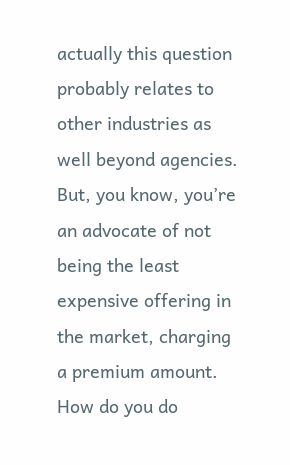actually this question probably relates to other industries as well beyond agencies. But, you know, you’re an advocate of not being the least expensive offering in the market, charging a premium amount. How do you do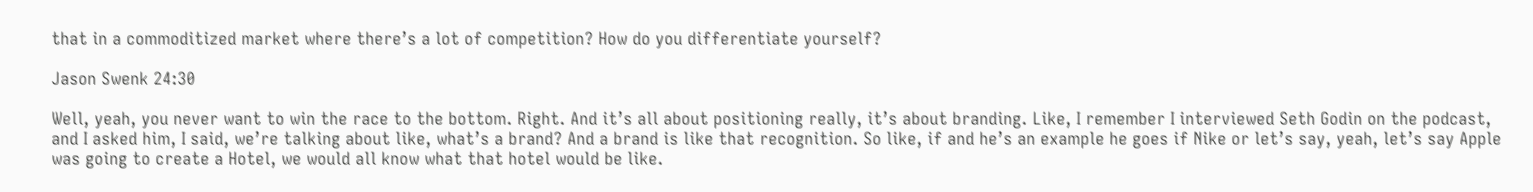that in a commoditized market where there’s a lot of competition? How do you differentiate yourself?

Jason Swenk 24:30

Well, yeah, you never want to win the race to the bottom. Right. And it’s all about positioning really, it’s about branding. Like, I remember I interviewed Seth Godin on the podcast, and I asked him, I said, we’re talking about like, what’s a brand? And a brand is like that recognition. So like, if and he’s an example he goes if Nike or let’s say, yeah, let’s say Apple was going to create a Hotel, we would all know what that hotel would be like.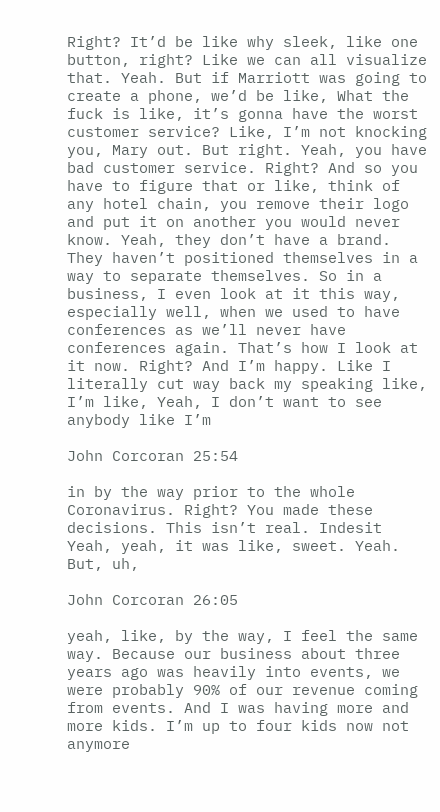Right? It’d be like why sleek, like one button, right? Like we can all visualize that. Yeah. But if Marriott was going to create a phone, we’d be like, What the fuck is like, it’s gonna have the worst customer service? Like, I’m not knocking you, Mary out. But right. Yeah, you have bad customer service. Right? And so you have to figure that or like, think of any hotel chain, you remove their logo and put it on another you would never know. Yeah, they don’t have a brand. They haven’t positioned themselves in a way to separate themselves. So in a business, I even look at it this way, especially well, when we used to have conferences as we’ll never have conferences again. That’s how I look at it now. Right? And I’m happy. Like I literally cut way back my speaking like, I’m like, Yeah, I don’t want to see anybody like I’m

John Corcoran 25:54

in by the way prior to the whole Coronavirus. Right? You made these decisions. This isn’t real. Indesit Yeah, yeah, it was like, sweet. Yeah. But, uh,

John Corcoran 26:05

yeah, like, by the way, I feel the same way. Because our business about three years ago was heavily into events, we were probably 90% of our revenue coming from events. And I was having more and more kids. I’m up to four kids now not anymore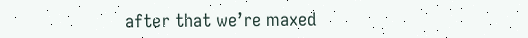after that we’re maxed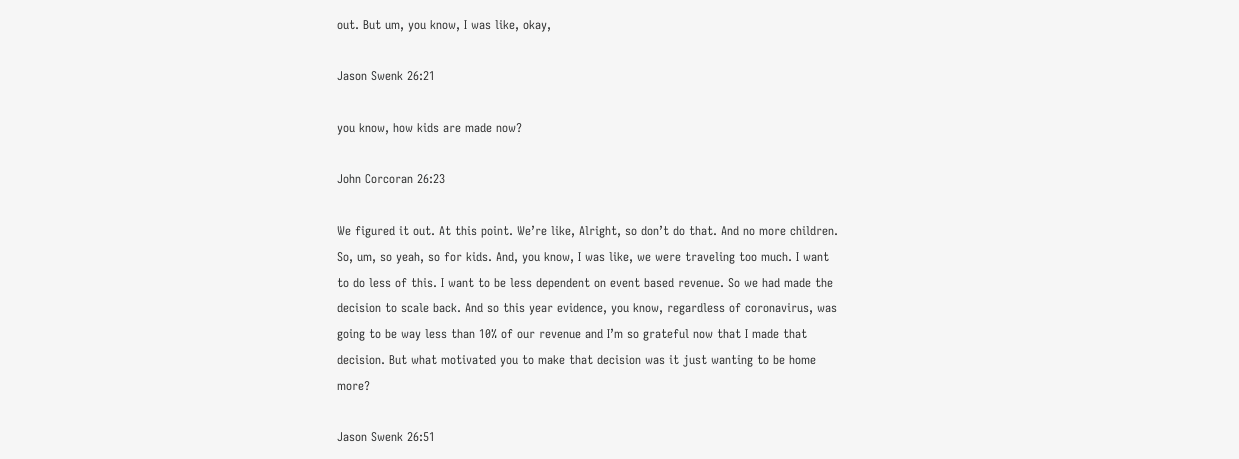out. But um, you know, I was like, okay,

Jason Swenk 26:21

you know, how kids are made now?

John Corcoran 26:23

We figured it out. At this point. We’re like, Alright, so don’t do that. And no more children. So, um, so yeah, so for kids. And, you know, I was like, we were traveling too much. I want to do less of this. I want to be less dependent on event based revenue. So we had made the decision to scale back. And so this year evidence, you know, regardless of coronavirus, was going to be way less than 10% of our revenue and I’m so grateful now that I made that decision. But what motivated you to make that decision was it just wanting to be home more?

Jason Swenk 26:51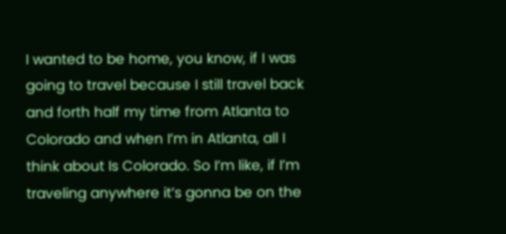I wanted to be home, you know, if I was going to travel because I still travel back and forth half my time from Atlanta to Colorado and when I’m in Atlanta, all I think about Is Colorado. So I’m like, if I’m traveling anywhere it’s gonna be on the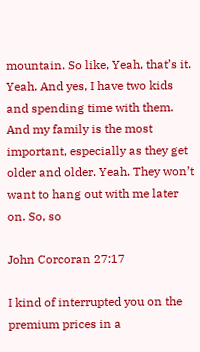mountain. So like, Yeah, that’s it. Yeah. And yes, I have two kids and spending time with them. And my family is the most important, especially as they get older and older. Yeah. They won’t want to hang out with me later on. So, so

John Corcoran 27:17

I kind of interrupted you on the premium prices in a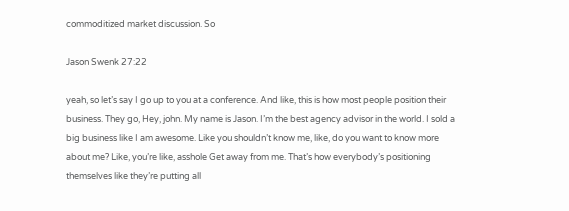commoditized market discussion. So

Jason Swenk 27:22

yeah, so let’s say I go up to you at a conference. And like, this is how most people position their business. They go, Hey, john. My name is Jason. I’m the best agency advisor in the world. I sold a big business like I am awesome. Like you shouldn’t know me, like, do you want to know more about me? Like, you’re like, asshole Get away from me. That’s how everybody’s positioning themselves like they’re putting all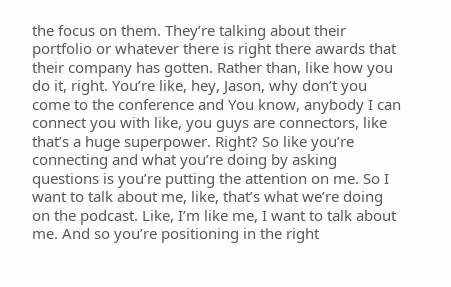the focus on them. They’re talking about their portfolio or whatever there is right there awards that their company has gotten. Rather than, like how you do it, right. You’re like, hey, Jason, why don’t you come to the conference and You know, anybody I can connect you with like, you guys are connectors, like that’s a huge superpower. Right? So like you’re connecting and what you’re doing by asking questions is you’re putting the attention on me. So I want to talk about me, like, that’s what we’re doing on the podcast. Like, I’m like me, I want to talk about me. And so you’re positioning in the right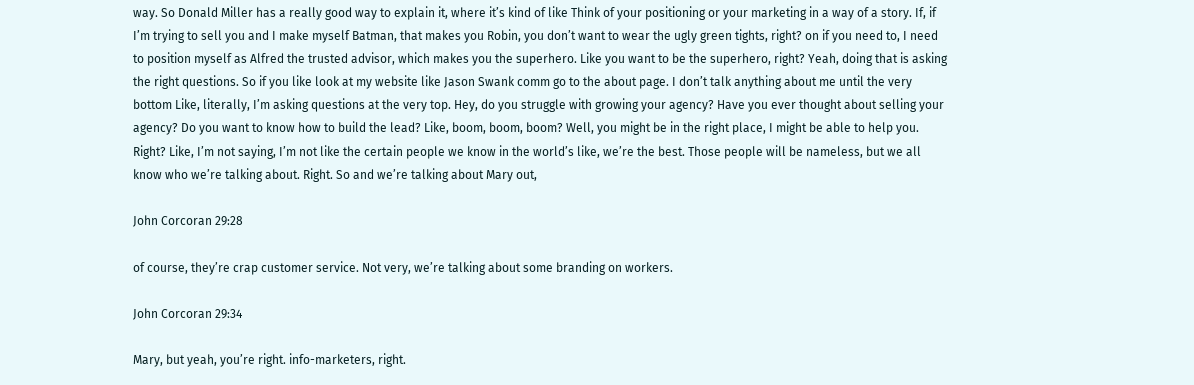way. So Donald Miller has a really good way to explain it, where it’s kind of like Think of your positioning or your marketing in a way of a story. If, if I’m trying to sell you and I make myself Batman, that makes you Robin, you don’t want to wear the ugly green tights, right? on if you need to, I need to position myself as Alfred the trusted advisor, which makes you the superhero. Like you want to be the superhero, right? Yeah, doing that is asking the right questions. So if you like look at my website like Jason Swank comm go to the about page. I don’t talk anything about me until the very bottom Like, literally, I’m asking questions at the very top. Hey, do you struggle with growing your agency? Have you ever thought about selling your agency? Do you want to know how to build the lead? Like, boom, boom, boom? Well, you might be in the right place, I might be able to help you. Right? Like, I’m not saying, I’m not like the certain people we know in the world’s like, we’re the best. Those people will be nameless, but we all know who we’re talking about. Right. So and we’re talking about Mary out,

John Corcoran 29:28

of course, they’re crap customer service. Not very, we’re talking about some branding on workers.

John Corcoran 29:34

Mary, but yeah, you’re right. info-marketers, right.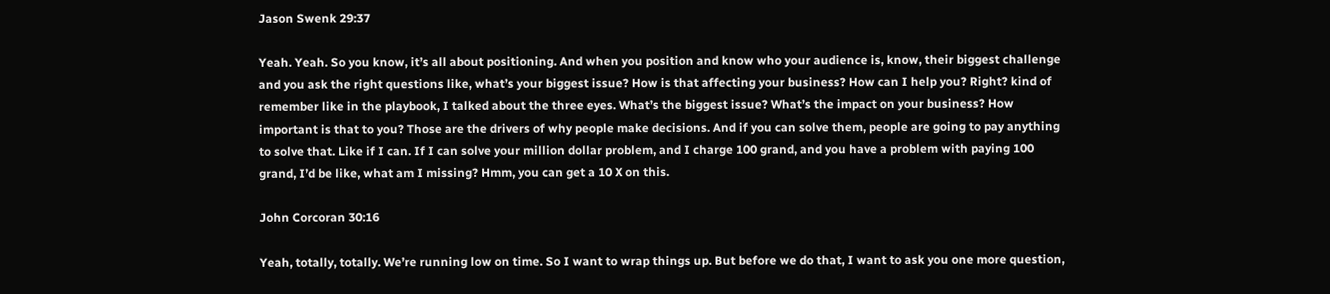Jason Swenk 29:37

Yeah. Yeah. So you know, it’s all about positioning. And when you position and know who your audience is, know, their biggest challenge and you ask the right questions like, what’s your biggest issue? How is that affecting your business? How can I help you? Right? kind of remember like in the playbook, I talked about the three eyes. What’s the biggest issue? What’s the impact on your business? How important is that to you? Those are the drivers of why people make decisions. And if you can solve them, people are going to pay anything to solve that. Like if I can. If I can solve your million dollar problem, and I charge 100 grand, and you have a problem with paying 100 grand, I’d be like, what am I missing? Hmm, you can get a 10 X on this.

John Corcoran 30:16

Yeah, totally, totally. We’re running low on time. So I want to wrap things up. But before we do that, I want to ask you one more question,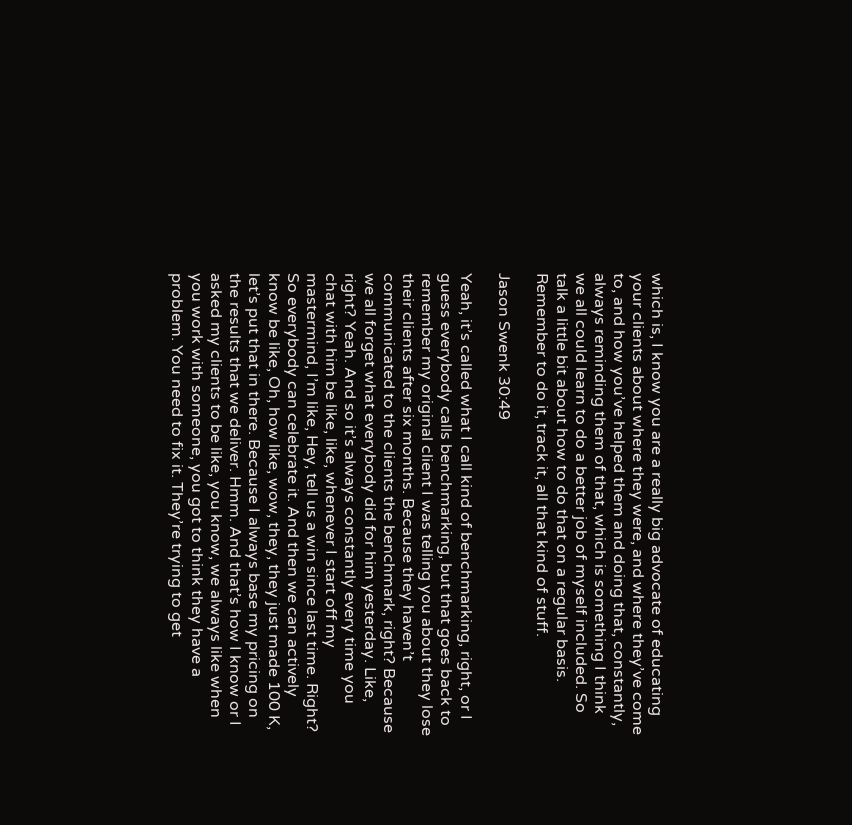which is, I know you are a really big advocate of educating your clients about where they were, and where they’ve come to, and how you’ve helped them and doing that, constantly, always reminding them of that, which is something I think we all could learn to do a better job of myself included. So talk a little bit about how to do that on a regular basis. Remember to do it, track it, all that kind of stuff.

Jason Swenk 30:49

Yeah, it’s called what I call kind of benchmarking, right, or I guess everybody calls benchmarking, but that goes back to remember my original client I was telling you about they lose their clients after six months. Because they haven’t communicated to the clients the benchmark, right? Because we all forget what everybody did for him yesterday. Like, right? Yeah. And so it’s always constantly every time you chat with him be like, like, whenever I start off my mastermind, I’m like, Hey, tell us a win since last time. Right? So everybody can celebrate it. And then we can actively know be like, Oh, how like, wow, they, they just made 100 K, let’s put that in there. Because I always base my pricing on the results that we deliver. Hmm. And that’s how I know or I asked my clients to be like, you know, we always like when you work with someone, you got to think they have a problem. You need to fix it. They’re trying to get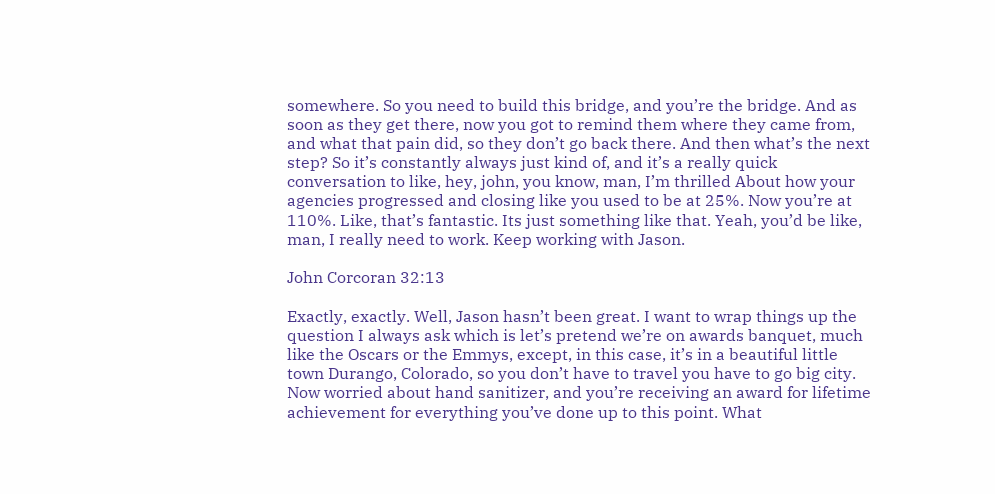somewhere. So you need to build this bridge, and you’re the bridge. And as soon as they get there, now you got to remind them where they came from, and what that pain did, so they don’t go back there. And then what’s the next step? So it’s constantly always just kind of, and it’s a really quick conversation to like, hey, john, you know, man, I’m thrilled About how your agencies progressed and closing like you used to be at 25%. Now you’re at 110%. Like, that’s fantastic. Its just something like that. Yeah, you’d be like, man, I really need to work. Keep working with Jason.

John Corcoran 32:13

Exactly, exactly. Well, Jason hasn’t been great. I want to wrap things up the question I always ask which is let’s pretend we’re on awards banquet, much like the Oscars or the Emmys, except, in this case, it’s in a beautiful little town Durango, Colorado, so you don’t have to travel you have to go big city. Now worried about hand sanitizer, and you’re receiving an award for lifetime achievement for everything you’ve done up to this point. What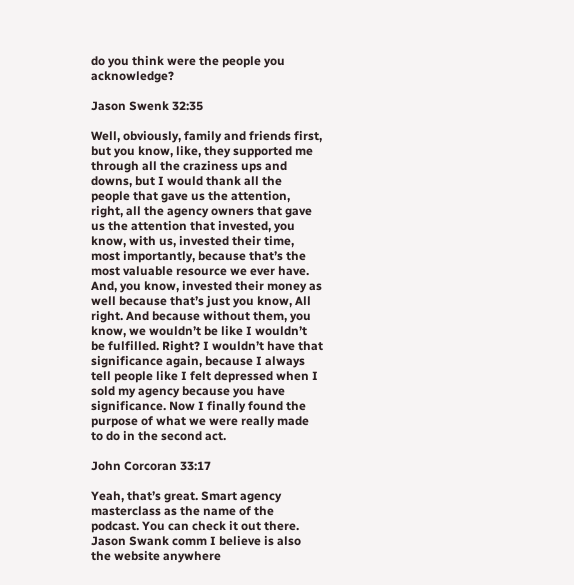do you think were the people you acknowledge?

Jason Swenk 32:35

Well, obviously, family and friends first, but you know, like, they supported me through all the craziness ups and downs, but I would thank all the people that gave us the attention, right, all the agency owners that gave us the attention that invested, you know, with us, invested their time, most importantly, because that’s the most valuable resource we ever have. And, you know, invested their money as well because that’s just you know, All right. And because without them, you know, we wouldn’t be like I wouldn’t be fulfilled. Right? I wouldn’t have that significance again, because I always tell people like I felt depressed when I sold my agency because you have significance. Now I finally found the purpose of what we were really made to do in the second act.

John Corcoran 33:17

Yeah, that’s great. Smart agency masterclass as the name of the podcast. You can check it out there. Jason Swank comm I believe is also the website anywhere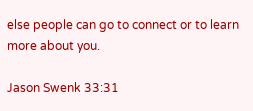else people can go to connect or to learn more about you.

Jason Swenk 33:31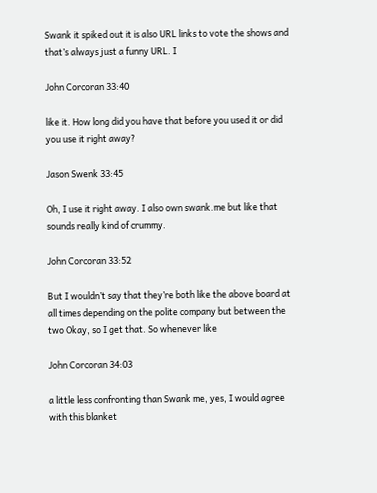Swank it spiked out it is also URL links to vote the shows and that’s always just a funny URL. I

John Corcoran 33:40

like it. How long did you have that before you used it or did you use it right away?

Jason Swenk 33:45

Oh, I use it right away. I also own swank.me but like that sounds really kind of crummy.

John Corcoran 33:52

But I wouldn’t say that they’re both like the above board at all times depending on the polite company but between the two Okay, so I get that. So whenever like

John Corcoran 34:03

a little less confronting than Swank me, yes, I would agree with this blanket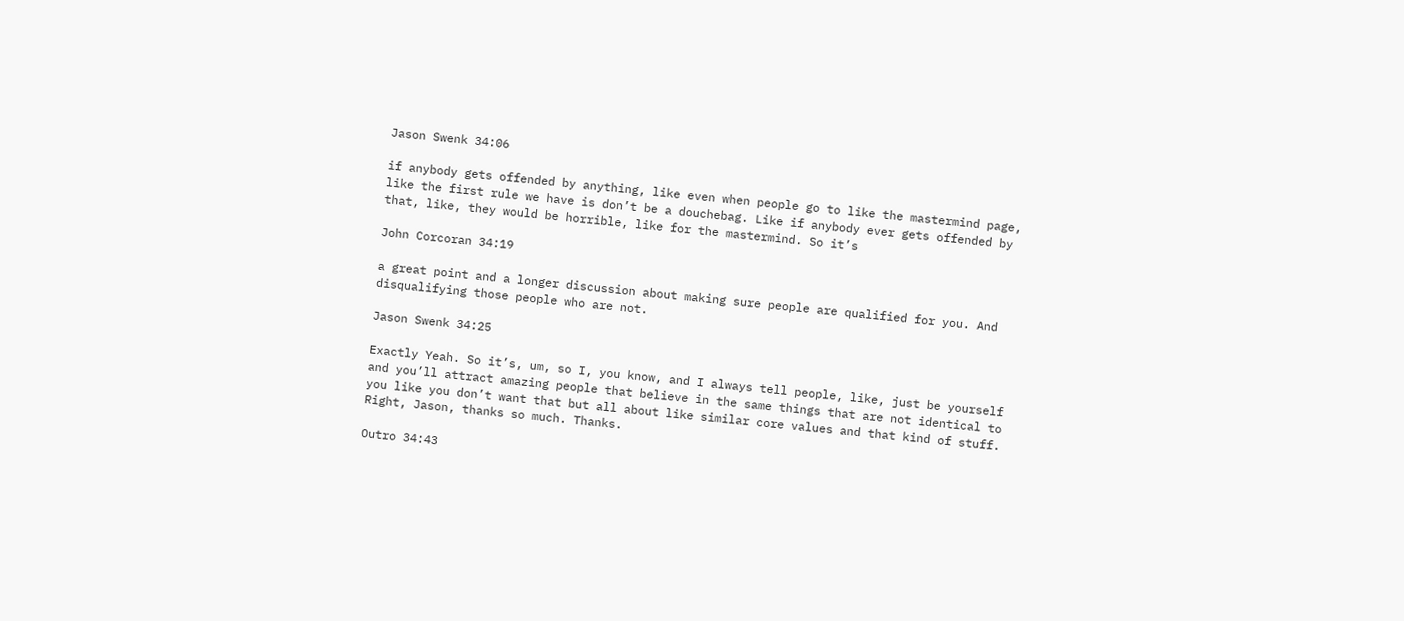Jason Swenk 34:06

if anybody gets offended by anything, like even when people go to like the mastermind page, like the first rule we have is don’t be a douchebag. Like if anybody ever gets offended by that, like, they would be horrible, like for the mastermind. So it’s

John Corcoran 34:19

a great point and a longer discussion about making sure people are qualified for you. And disqualifying those people who are not.

Jason Swenk 34:25

Exactly Yeah. So it’s, um, so I, you know, and I always tell people, like, just be yourself and you’ll attract amazing people that believe in the same things that are not identical to you like you don’t want that but all about like similar core values and that kind of stuff. Right, Jason, thanks so much. Thanks.

Outro 34:43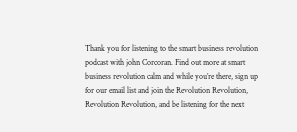Thank you for listening to the smart business revolution podcast with john Corcoran. Find out more at smart business revolution calm and while you’re there, sign up for our email list and join the Revolution Revolution, Revolution Revolution, and be listening for the next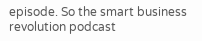episode. So the smart business revolution podcast